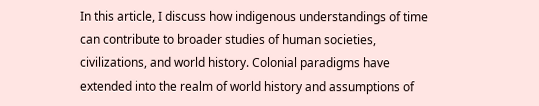In this article, I discuss how indigenous understandings of time can contribute to broader studies of human societies, civilizations, and world history. Colonial paradigms have extended into the realm of world history and assumptions of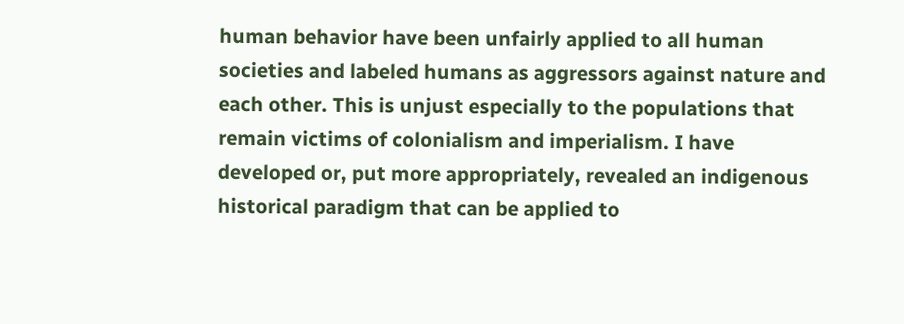human behavior have been unfairly applied to all human societies and labeled humans as aggressors against nature and each other. This is unjust especially to the populations that remain victims of colonialism and imperialism. I have developed or, put more appropriately, revealed an indigenous historical paradigm that can be applied to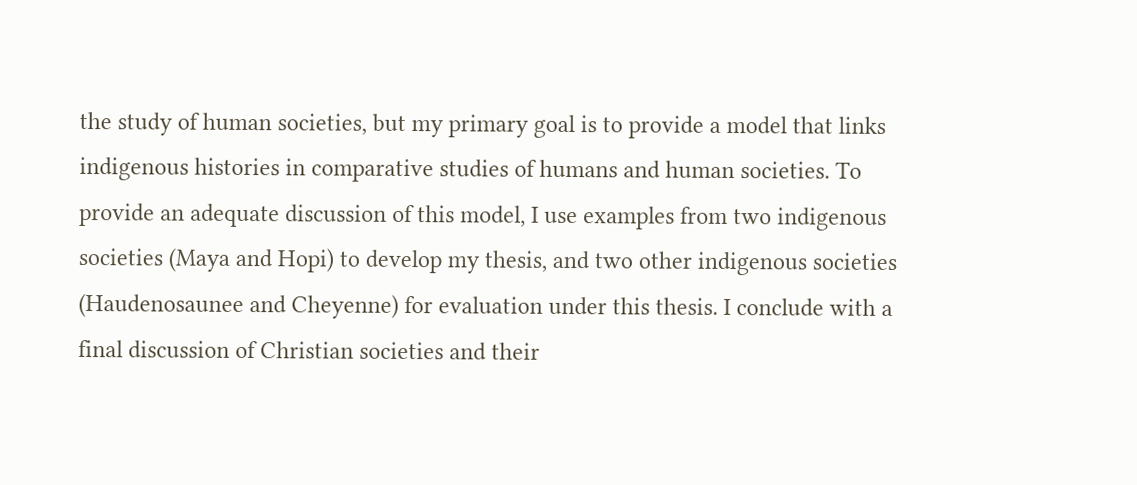the study of human societies, but my primary goal is to provide a model that links indigenous histories in comparative studies of humans and human societies. To provide an adequate discussion of this model, I use examples from two indigenous societies (Maya and Hopi) to develop my thesis, and two other indigenous societies (Haudenosaunee and Cheyenne) for evaluation under this thesis. I conclude with a final discussion of Christian societies and their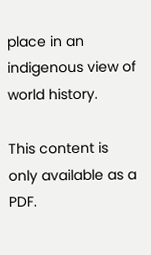place in an indigenous view of world history.

This content is only available as a PDF.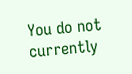You do not currently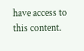have access to this content.